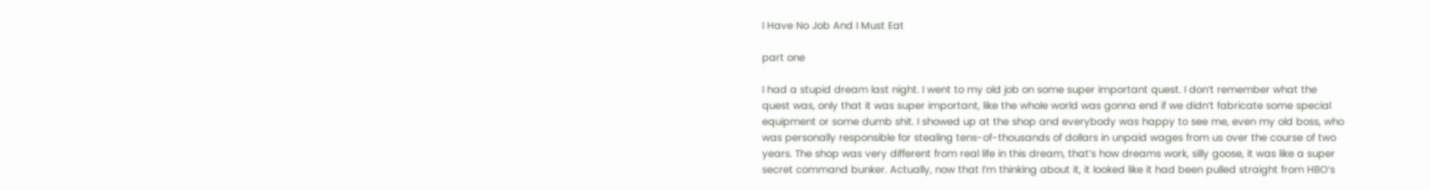I Have No Job And I Must Eat

part one

I had a stupid dream last night. I went to my old job on some super important quest. I don’t remember what the quest was, only that it was super important, like the whole world was gonna end if we didn’t fabricate some special equipment or some dumb shit. I showed up at the shop and everybody was happy to see me, even my old boss, who was personally responsible for stealing tens-of-thousands of dollars in unpaid wages from us over the course of two years. The shop was very different from real life in this dream, that’s how dreams work, silly goose, it was like a super secret command bunker. Actually, now that I’m thinking about it, it looked like it had been pulled straight from HBO’s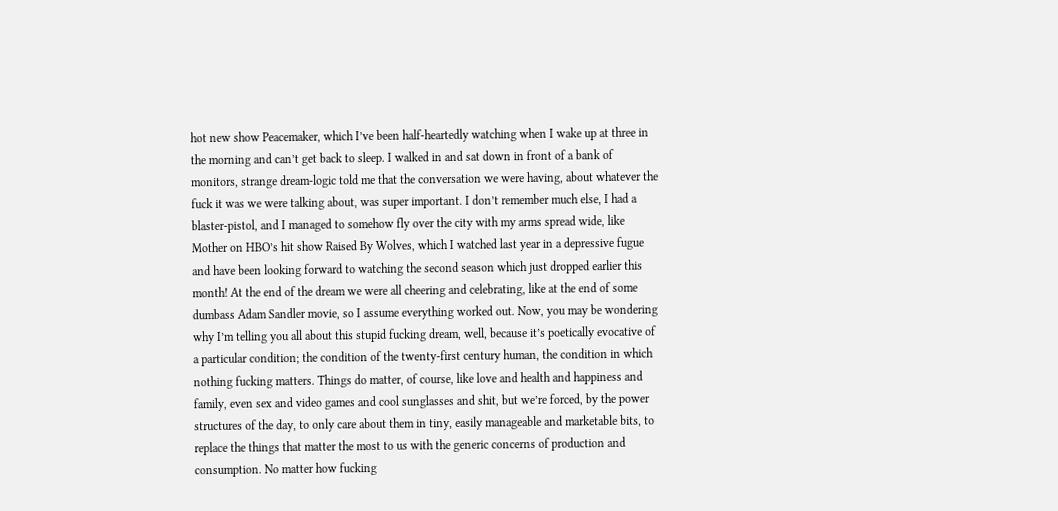hot new show Peacemaker, which I’ve been half-heartedly watching when I wake up at three in the morning and can’t get back to sleep. I walked in and sat down in front of a bank of monitors, strange dream-logic told me that the conversation we were having, about whatever the fuck it was we were talking about, was super important. I don’t remember much else, I had a blaster-pistol, and I managed to somehow fly over the city with my arms spread wide, like Mother on HBO’s hit show Raised By Wolves, which I watched last year in a depressive fugue and have been looking forward to watching the second season which just dropped earlier this month! At the end of the dream we were all cheering and celebrating, like at the end of some dumbass Adam Sandler movie, so I assume everything worked out. Now, you may be wondering why I’m telling you all about this stupid fucking dream, well, because it’s poetically evocative of a particular condition; the condition of the twenty-first century human, the condition in which nothing fucking matters. Things do matter, of course, like love and health and happiness and family, even sex and video games and cool sunglasses and shit, but we’re forced, by the power structures of the day, to only care about them in tiny, easily manageable and marketable bits, to replace the things that matter the most to us with the generic concerns of production and consumption. No matter how fucking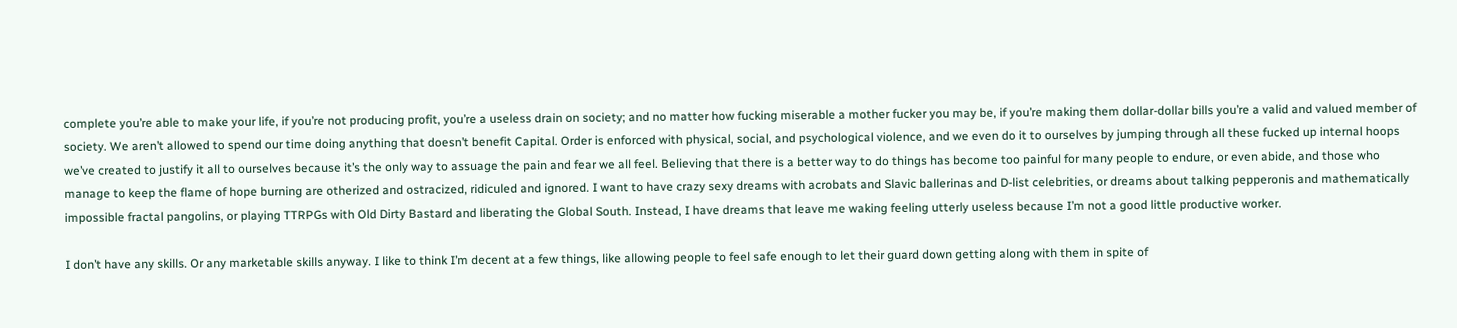complete you’re able to make your life, if you’re not producing profit, you’re a useless drain on society; and no matter how fucking miserable a mother fucker you may be, if you’re making them dollar-dollar bills you’re a valid and valued member of society. We aren’t allowed to spend our time doing anything that doesn’t benefit Capital. Order is enforced with physical, social, and psychological violence, and we even do it to ourselves by jumping through all these fucked up internal hoops we’ve created to justify it all to ourselves because it’s the only way to assuage the pain and fear we all feel. Believing that there is a better way to do things has become too painful for many people to endure, or even abide, and those who manage to keep the flame of hope burning are otherized and ostracized, ridiculed and ignored. I want to have crazy sexy dreams with acrobats and Slavic ballerinas and D-list celebrities, or dreams about talking pepperonis and mathematically impossible fractal pangolins, or playing TTRPGs with Old Dirty Bastard and liberating the Global South. Instead, I have dreams that leave me waking feeling utterly useless because I’m not a good little productive worker.

I don’t have any skills. Or any marketable skills anyway. I like to think I’m decent at a few things, like allowing people to feel safe enough to let their guard down getting along with them in spite of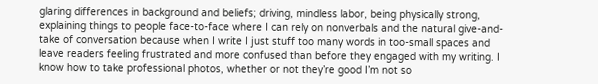glaring differences in background and beliefs; driving, mindless labor, being physically strong, explaining things to people face-to-face where I can rely on nonverbals and the natural give-and-take of conversation because when I write I just stuff too many words in too-small spaces and leave readers feeling frustrated and more confused than before they engaged with my writing. I know how to take professional photos, whether or not they’re good I’m not so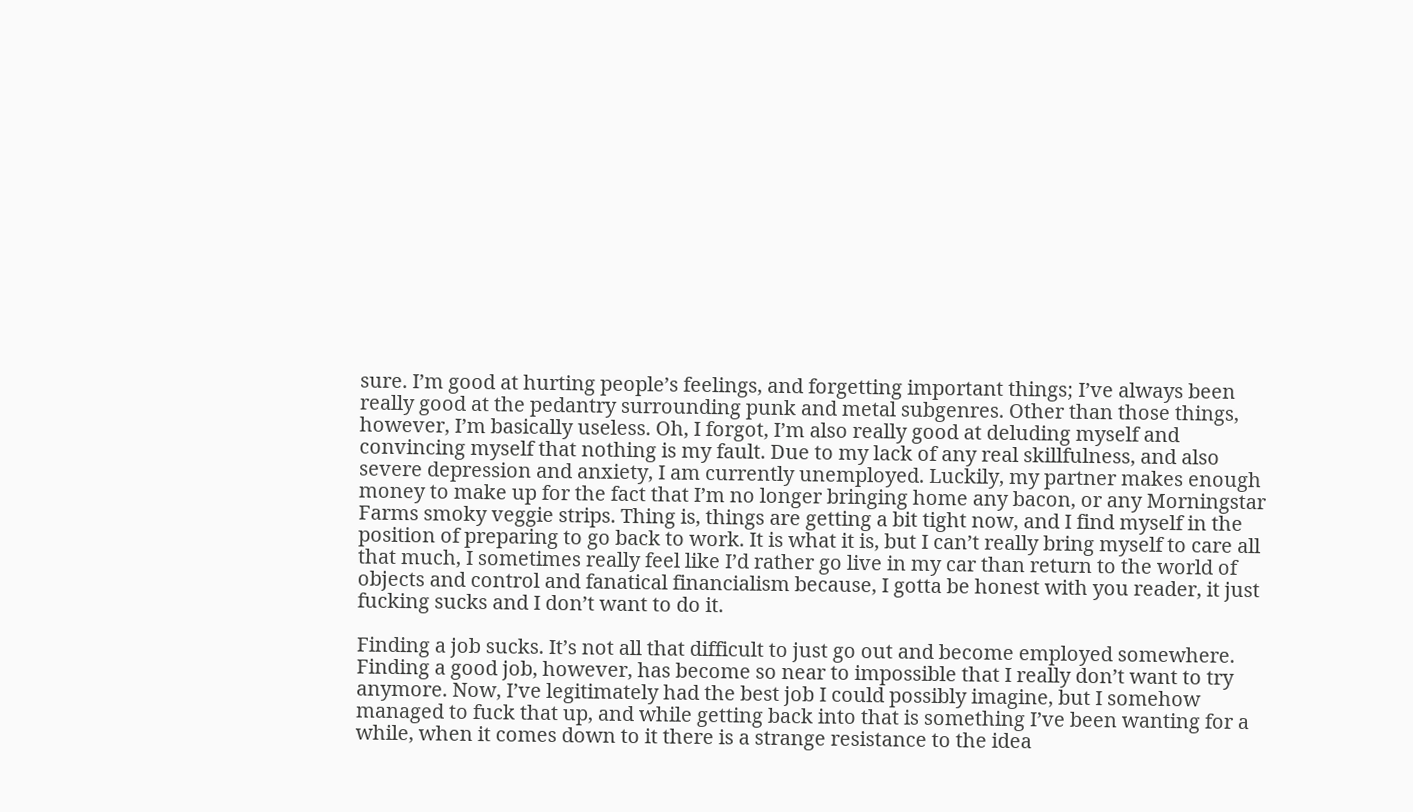sure. I’m good at hurting people’s feelings, and forgetting important things; I’ve always been really good at the pedantry surrounding punk and metal subgenres. Other than those things, however, I’m basically useless. Oh, I forgot, I’m also really good at deluding myself and convincing myself that nothing is my fault. Due to my lack of any real skillfulness, and also severe depression and anxiety, I am currently unemployed. Luckily, my partner makes enough money to make up for the fact that I’m no longer bringing home any bacon, or any Morningstar Farms smoky veggie strips. Thing is, things are getting a bit tight now, and I find myself in the position of preparing to go back to work. It is what it is, but I can’t really bring myself to care all that much, I sometimes really feel like I’d rather go live in my car than return to the world of objects and control and fanatical financialism because, I gotta be honest with you reader, it just fucking sucks and I don’t want to do it.

Finding a job sucks. It’s not all that difficult to just go out and become employed somewhere. Finding a good job, however, has become so near to impossible that I really don’t want to try anymore. Now, I’ve legitimately had the best job I could possibly imagine, but I somehow managed to fuck that up, and while getting back into that is something I’ve been wanting for a while, when it comes down to it there is a strange resistance to the idea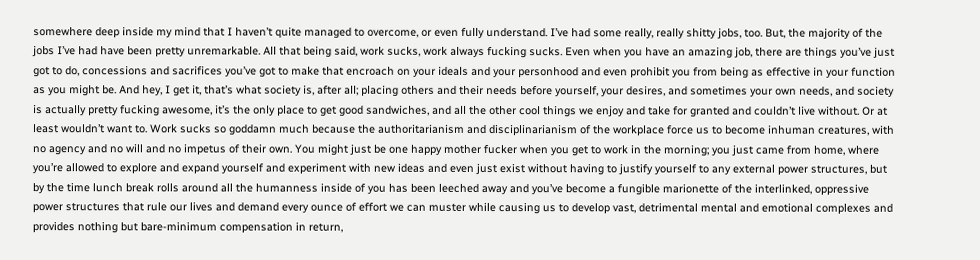somewhere deep inside my mind that I haven’t quite managed to overcome, or even fully understand. I’ve had some really, really shitty jobs, too. But, the majority of the jobs I’ve had have been pretty unremarkable. All that being said, work sucks, work always fucking sucks. Even when you have an amazing job, there are things you’ve just got to do, concessions and sacrifices you’ve got to make that encroach on your ideals and your personhood and even prohibit you from being as effective in your function as you might be. And hey, I get it, that’s what society is, after all; placing others and their needs before yourself, your desires, and sometimes your own needs, and society is actually pretty fucking awesome, it’s the only place to get good sandwiches, and all the other cool things we enjoy and take for granted and couldn’t live without. Or at least wouldn’t want to. Work sucks so goddamn much because the authoritarianism and disciplinarianism of the workplace force us to become inhuman creatures, with no agency and no will and no impetus of their own. You might just be one happy mother fucker when you get to work in the morning; you just came from home, where you’re allowed to explore and expand yourself and experiment with new ideas and even just exist without having to justify yourself to any external power structures, but by the time lunch break rolls around all the humanness inside of you has been leeched away and you’ve become a fungible marionette of the interlinked, oppressive power structures that rule our lives and demand every ounce of effort we can muster while causing us to develop vast, detrimental mental and emotional complexes and provides nothing but bare-minimum compensation in return,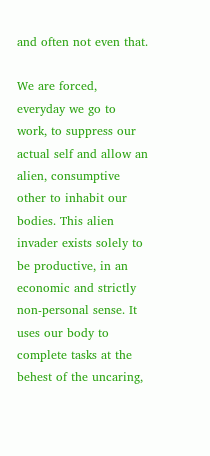and often not even that.

We are forced, everyday we go to work, to suppress our actual self and allow an alien, consumptive other to inhabit our bodies. This alien invader exists solely to be productive, in an economic and strictly non-personal sense. It uses our body to complete tasks at the behest of the uncaring,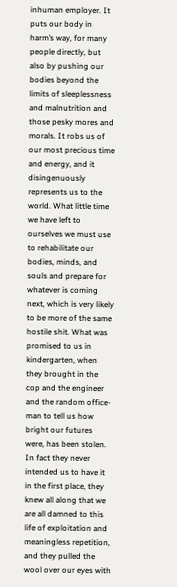inhuman employer. It puts our body in harm’s way, for many people directly, but also by pushing our bodies beyond the limits of sleeplessness and malnutrition and those pesky mores and morals. It robs us of our most precious time and energy, and it disingenuously represents us to the world. What little time we have left to ourselves we must use to rehabilitate our bodies, minds, and souls and prepare for whatever is coming next, which is very likely to be more of the same hostile shit. What was promised to us in kindergarten, when they brought in the cop and the engineer and the random office-man to tell us how bright our futures were, has been stolen. In fact they never intended us to have it in the first place, they knew all along that we are all damned to this life of exploitation and meaningless repetition, and they pulled the wool over our eyes with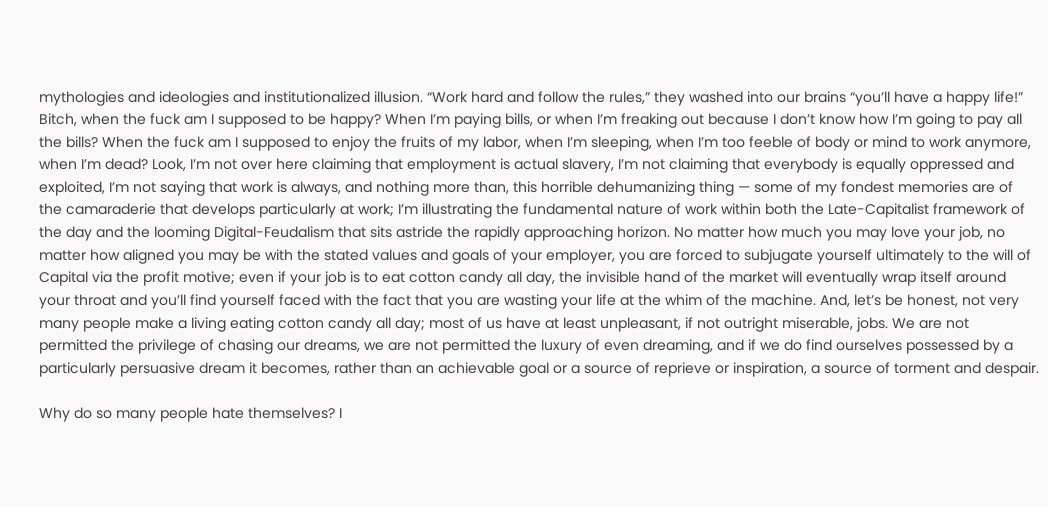mythologies and ideologies and institutionalized illusion. “Work hard and follow the rules,” they washed into our brains “you’ll have a happy life!” Bitch, when the fuck am I supposed to be happy? When I’m paying bills, or when I’m freaking out because I don’t know how I’m going to pay all the bills? When the fuck am I supposed to enjoy the fruits of my labor, when I’m sleeping, when I’m too feeble of body or mind to work anymore, when I’m dead? Look, I’m not over here claiming that employment is actual slavery, I’m not claiming that everybody is equally oppressed and exploited, I’m not saying that work is always, and nothing more than, this horrible dehumanizing thing — some of my fondest memories are of the camaraderie that develops particularly at work; I’m illustrating the fundamental nature of work within both the Late-Capitalist framework of the day and the looming Digital-Feudalism that sits astride the rapidly approaching horizon. No matter how much you may love your job, no matter how aligned you may be with the stated values and goals of your employer, you are forced to subjugate yourself ultimately to the will of Capital via the profit motive; even if your job is to eat cotton candy all day, the invisible hand of the market will eventually wrap itself around your throat and you’ll find yourself faced with the fact that you are wasting your life at the whim of the machine. And, let’s be honest, not very many people make a living eating cotton candy all day; most of us have at least unpleasant, if not outright miserable, jobs. We are not permitted the privilege of chasing our dreams, we are not permitted the luxury of even dreaming, and if we do find ourselves possessed by a particularly persuasive dream it becomes, rather than an achievable goal or a source of reprieve or inspiration, a source of torment and despair.

Why do so many people hate themselves? I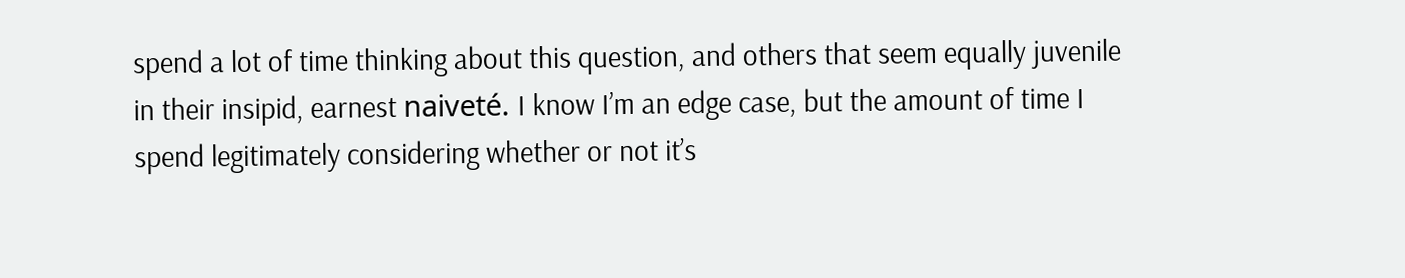spend a lot of time thinking about this question, and others that seem equally juvenile in their insipid, earnest naiveté. I know I’m an edge case, but the amount of time I spend legitimately considering whether or not it’s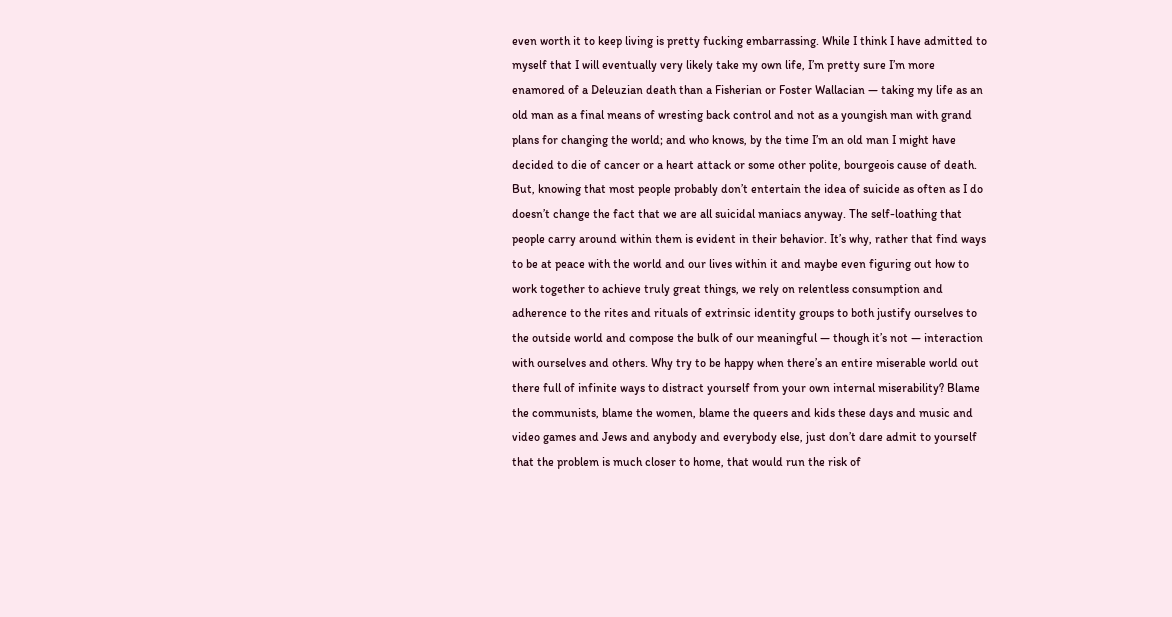even worth it to keep living is pretty fucking embarrassing. While I think I have admitted to myself that I will eventually very likely take my own life, I’m pretty sure I’m more enamored of a Deleuzian death than a Fisherian or Foster Wallacian — taking my life as an old man as a final means of wresting back control and not as a youngish man with grand plans for changing the world; and who knows, by the time I’m an old man I might have decided to die of cancer or a heart attack or some other polite, bourgeois cause of death. But, knowing that most people probably don’t entertain the idea of suicide as often as I do doesn’t change the fact that we are all suicidal maniacs anyway. The self-loathing that people carry around within them is evident in their behavior. It’s why, rather that find ways to be at peace with the world and our lives within it and maybe even figuring out how to work together to achieve truly great things, we rely on relentless consumption and adherence to the rites and rituals of extrinsic identity groups to both justify ourselves to the outside world and compose the bulk of our meaningful — though it’s not — interaction with ourselves and others. Why try to be happy when there’s an entire miserable world out there full of infinite ways to distract yourself from your own internal miserability? Blame the communists, blame the women, blame the queers and kids these days and music and video games and Jews and anybody and everybody else, just don’t dare admit to yourself that the problem is much closer to home, that would run the risk of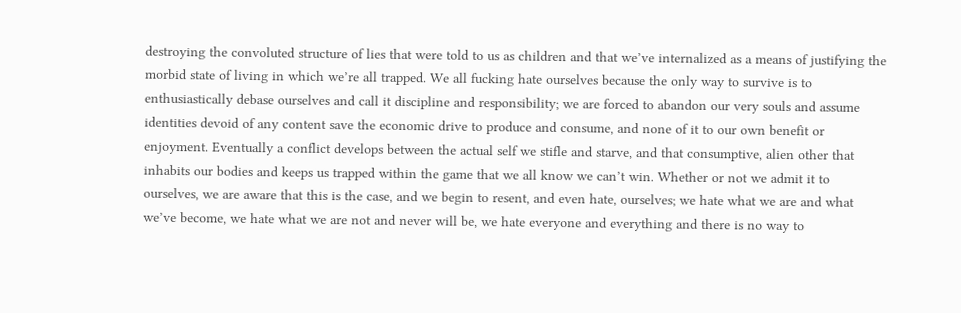destroying the convoluted structure of lies that were told to us as children and that we’ve internalized as a means of justifying the morbid state of living in which we’re all trapped. We all fucking hate ourselves because the only way to survive is to enthusiastically debase ourselves and call it discipline and responsibility; we are forced to abandon our very souls and assume identities devoid of any content save the economic drive to produce and consume, and none of it to our own benefit or enjoyment. Eventually a conflict develops between the actual self we stifle and starve, and that consumptive, alien other that inhabits our bodies and keeps us trapped within the game that we all know we can’t win. Whether or not we admit it to ourselves, we are aware that this is the case, and we begin to resent, and even hate, ourselves; we hate what we are and what we’ve become, we hate what we are not and never will be, we hate everyone and everything and there is no way to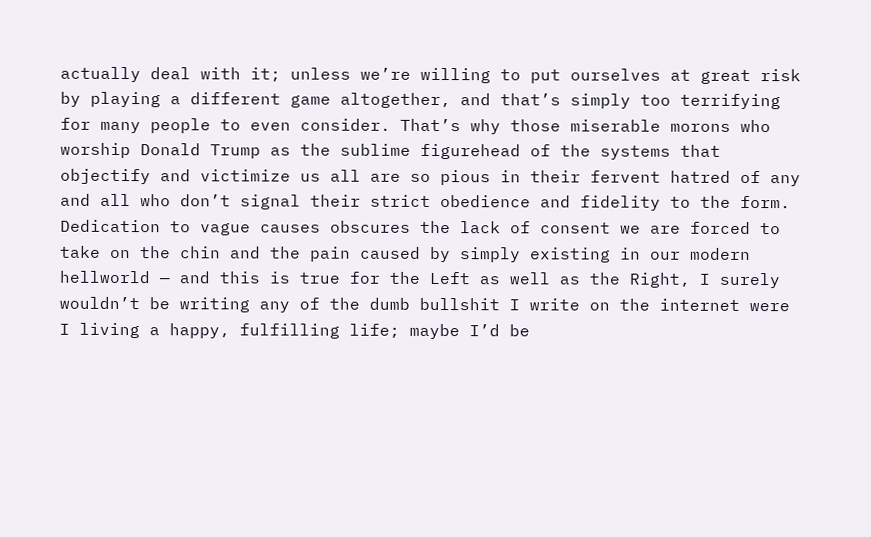actually deal with it; unless we’re willing to put ourselves at great risk by playing a different game altogether, and that’s simply too terrifying for many people to even consider. That’s why those miserable morons who worship Donald Trump as the sublime figurehead of the systems that objectify and victimize us all are so pious in their fervent hatred of any and all who don’t signal their strict obedience and fidelity to the form. Dedication to vague causes obscures the lack of consent we are forced to take on the chin and the pain caused by simply existing in our modern hellworld — and this is true for the Left as well as the Right, I surely wouldn’t be writing any of the dumb bullshit I write on the internet were I living a happy, fulfilling life; maybe I’d be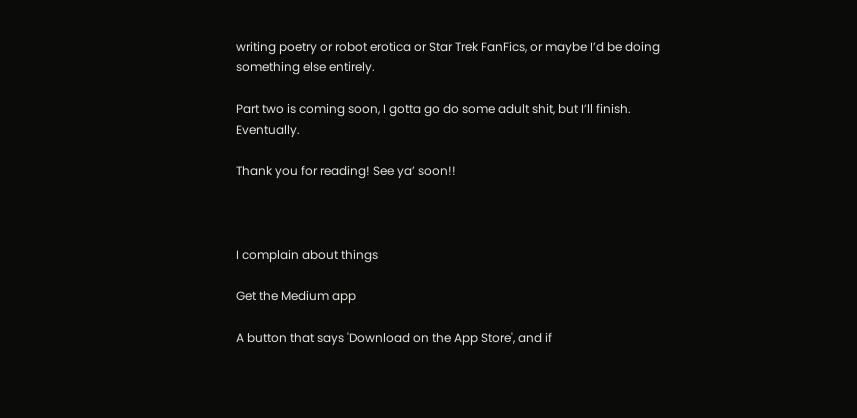writing poetry or robot erotica or Star Trek FanFics, or maybe I’d be doing something else entirely.

Part two is coming soon, I gotta go do some adult shit, but I’ll finish. Eventually.

Thank you for reading! See ya’ soon!!



I complain about things

Get the Medium app

A button that says 'Download on the App Store', and if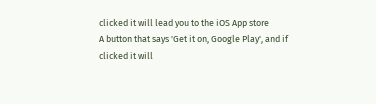clicked it will lead you to the iOS App store
A button that says 'Get it on, Google Play', and if clicked it will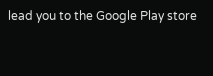lead you to the Google Play store